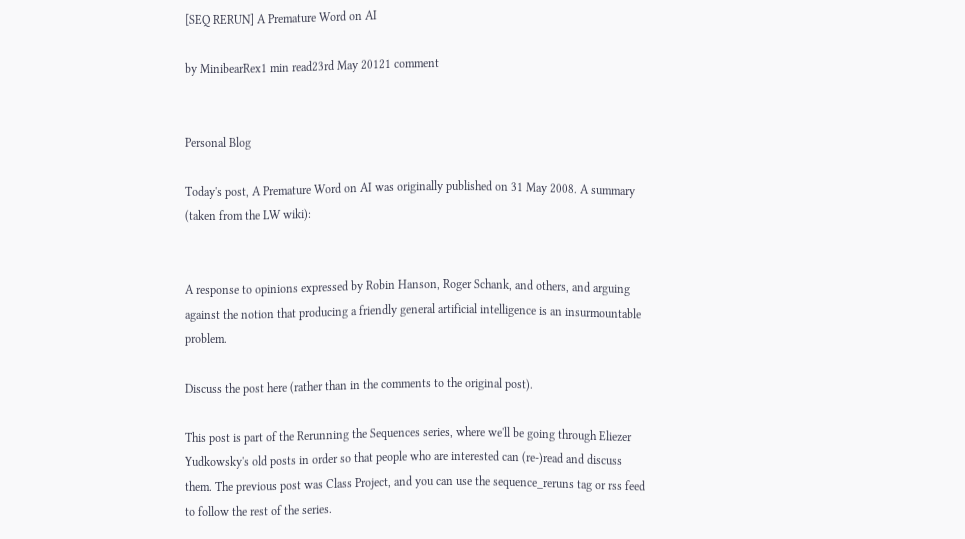[SEQ RERUN] A Premature Word on AI

by MinibearRex1 min read23rd May 20121 comment


Personal Blog

Today's post, A Premature Word on AI was originally published on 31 May 2008. A summary (taken from the LW wiki):


A response to opinions expressed by Robin Hanson, Roger Schank, and others, and arguing against the notion that producing a friendly general artificial intelligence is an insurmountable problem.

Discuss the post here (rather than in the comments to the original post).

This post is part of the Rerunning the Sequences series, where we'll be going through Eliezer Yudkowsky's old posts in order so that people who are interested can (re-)read and discuss them. The previous post was Class Project, and you can use the sequence_reruns tag or rss feed to follow the rest of the series.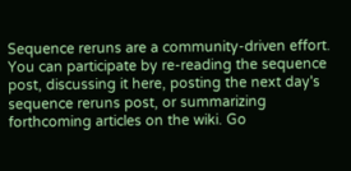Sequence reruns are a community-driven effort. You can participate by re-reading the sequence post, discussing it here, posting the next day's sequence reruns post, or summarizing forthcoming articles on the wiki. Go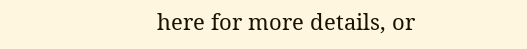here for more details, or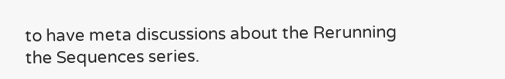to have meta discussions about the Rerunning the Sequences series.